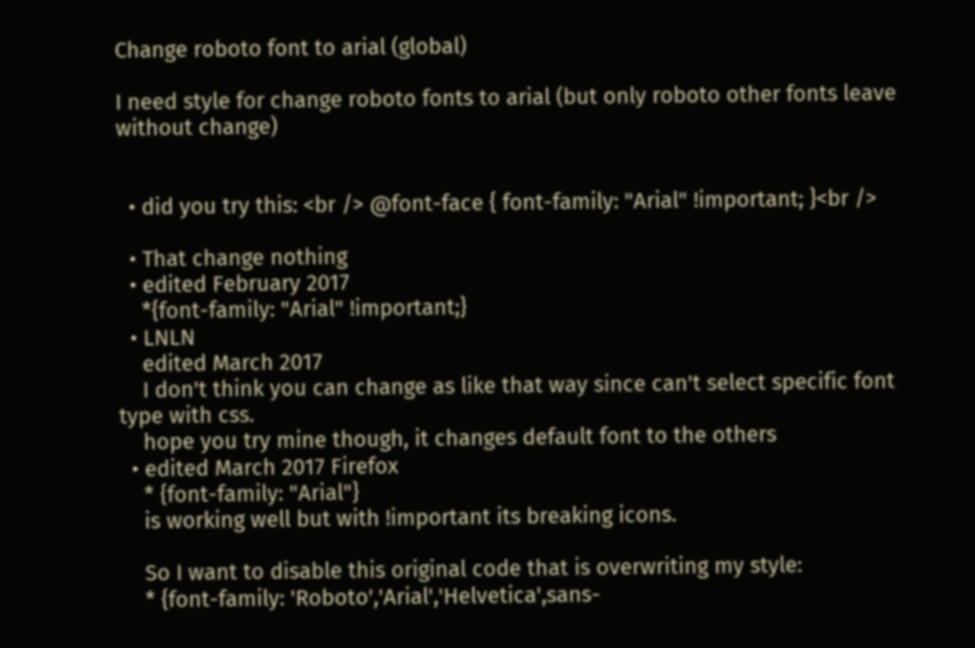Change roboto font to arial (global)

I need style for change roboto fonts to arial (but only roboto other fonts leave without change)


  • did you try this: <br /> @font-face { font-family: "Arial" !important; }<br />

  • That change nothing
  • edited February 2017
    *{font-family: "Arial" !important;}
  • LNLN
    edited March 2017
    I don't think you can change as like that way since can't select specific font type with css.
    hope you try mine though, it changes default font to the others
  • edited March 2017 Firefox
    * {font-family: "Arial"}
    is working well but with !important its breaking icons.

    So I want to disable this original code that is overwriting my style:
    * {font-family: 'Roboto','Arial','Helvetica',sans-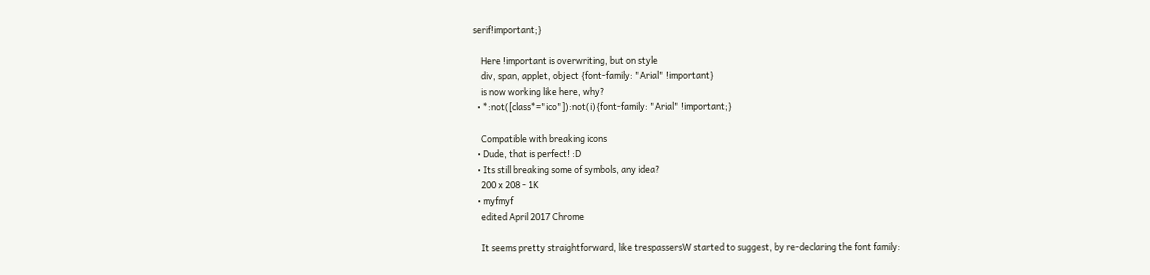serif!important;}

    Here !important is overwriting, but on style
    div, span, applet, object {font-family: "Arial" !important}
    is now working like here, why?
  • *:not([class*="ico"]):not(i){font-family: "Arial" !important;}

    Compatible with breaking icons
  • Dude, that is perfect! :D
  • Its still breaking some of symbols, any idea?
    200 x 208 - 1K
  • myfmyf
    edited April 2017 Chrome

    It seems pretty straightforward, like trespassersW started to suggest, by re-declaring the font family: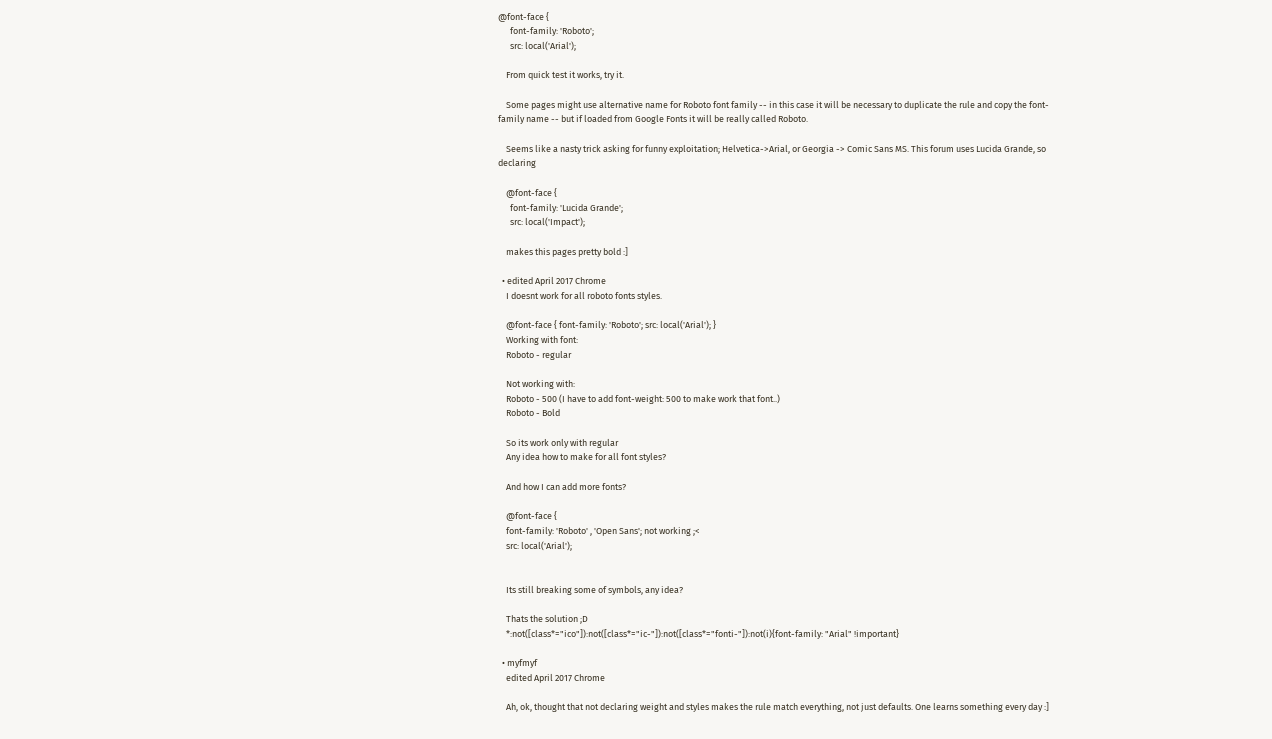@font-face {
      font-family: 'Roboto';
      src: local('Arial');

    From quick test it works, try it.

    Some pages might use alternative name for Roboto font family -- in this case it will be necessary to duplicate the rule and copy the font-family name -- but if loaded from Google Fonts it will be really called Roboto.

    Seems like a nasty trick asking for funny exploitation; Helvetica->Arial, or Georgia -> Comic Sans MS. This forum uses Lucida Grande, so declaring

    @font-face {
      font-family: 'Lucida Grande';
      src: local('Impact');

    makes this pages pretty bold :]

  • edited April 2017 Chrome
    I doesnt work for all roboto fonts styles.

    @font-face { font-family: 'Roboto'; src: local('Arial'); }
    Working with font:
    Roboto - regular

    Not working with:
    Roboto - 500 (I have to add font-weight: 500 to make work that font..)
    Roboto - Bold

    So its work only with regular
    Any idea how to make for all font styles?

    And how I can add more fonts?

    @font-face {
    font-family: 'Roboto' , 'Open Sans'; not working ;<
    src: local('Arial');


    Its still breaking some of symbols, any idea?

    Thats the solution ;D
    *:not([class*="ico"]):not([class*="ic-"]):not([class*="fonti-"]):not(i){font-family: "Arial" !important}

  • myfmyf
    edited April 2017 Chrome

    Ah, ok, thought that not declaring weight and styles makes the rule match everything, not just defaults. One learns something every day :]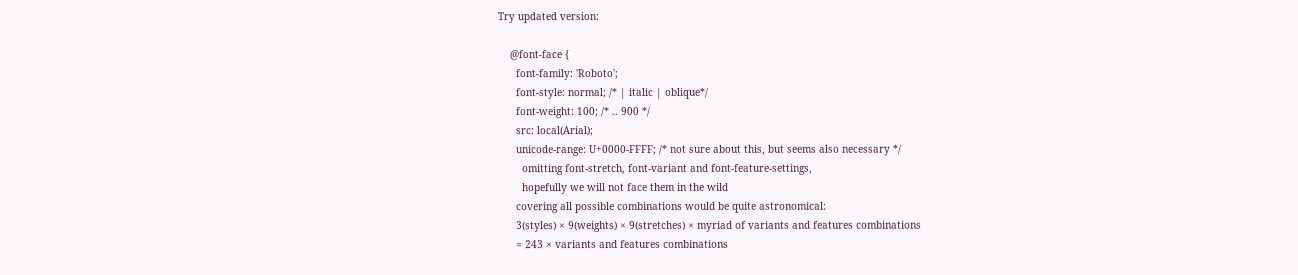Try updated version:

    @font-face {
      font-family: 'Roboto';
      font-style: normal; /* | italic | oblique*/
      font-weight: 100; /* .. 900 */
      src: local(Arial);
      unicode-range: U+0000-FFFF; /* not sure about this, but seems also necessary */
        omitting font-stretch, font-variant and font-feature-settings,
        hopefully we will not face them in the wild
      covering all possible combinations would be quite astronomical:
      3(styles) × 9(weights) × 9(stretches) × myriad of variants and features combinations
      = 243 × variants and features combinations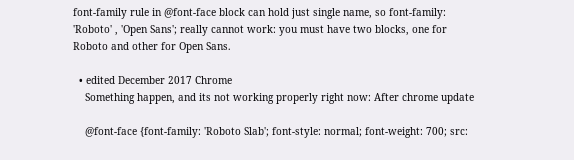font-family rule in @font-face block can hold just single name, so font-family: 'Roboto' , 'Open Sans'; really cannot work: you must have two blocks, one for Roboto and other for Open Sans.

  • edited December 2017 Chrome
    Something happen, and its not working properly right now: After chrome update

    @font-face {font-family: 'Roboto Slab'; font-style: normal; font-weight: 700; src: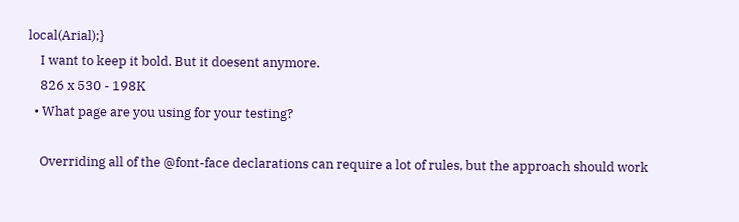local(Arial);}
    I want to keep it bold. But it doesent anymore.
    826 x 530 - 198K
  • What page are you using for your testing?

    Overriding all of the @font-face declarations can require a lot of rules, but the approach should work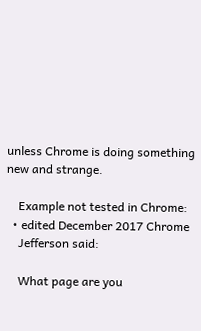unless Chrome is doing something new and strange.

    Example not tested in Chrome:
  • edited December 2017 Chrome
    Jefferson said:

    What page are you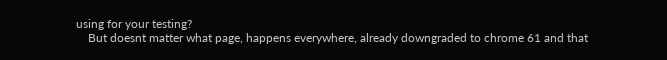using for your testing?
    But doesnt matter what page, happens everywhere, already downgraded to chrome 61 and that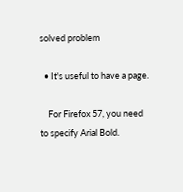solved problem

  • It's useful to have a page.

    For Firefox 57, you need to specify Arial Bold.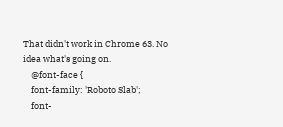That didn't work in Chrome 63. No idea what's going on.
    @font-face {
    font-family: 'Roboto Slab';
    font-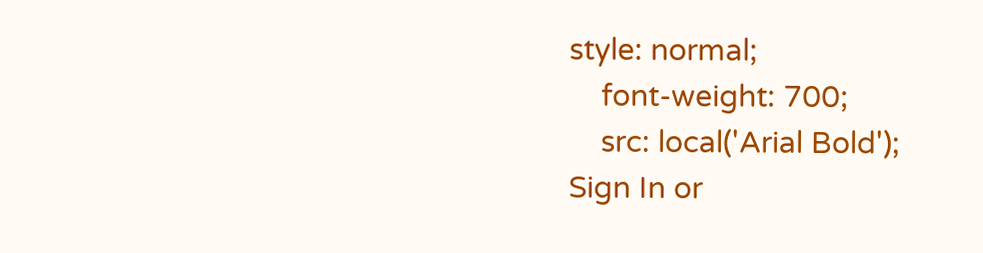style: normal;
    font-weight: 700;
    src: local('Arial Bold');
Sign In or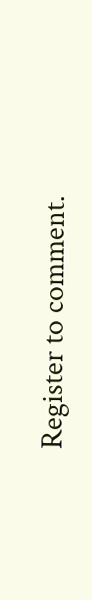Register to comment.